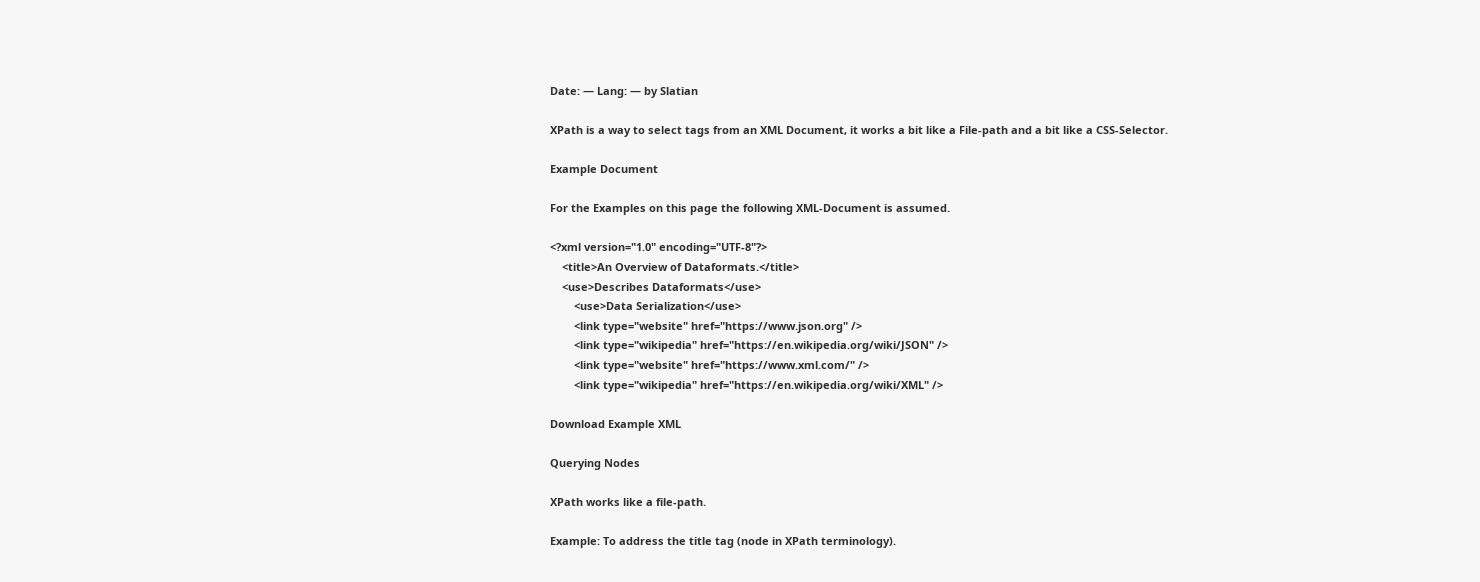Date: — Lang: — by Slatian

XPath is a way to select tags from an XML Document, it works a bit like a File-path and a bit like a CSS-Selector.

Example Document

For the Examples on this page the following XML-Document is assumed.

<?xml version="1.0" encoding="UTF-8"?>
    <title>An Overview of Dataformats.</title>
    <use>Describes Dataformats</use>
        <use>Data Serialization</use>
        <link type="website" href="https://www.json.org" />
        <link type="wikipedia" href="https://en.wikipedia.org/wiki/JSON" />
        <link type="website" href="https://www.xml.com/" />
        <link type="wikipedia" href="https://en.wikipedia.org/wiki/XML" />

Download Example XML

Querying Nodes

XPath works like a file-path.

Example: To address the title tag (node in XPath terminology).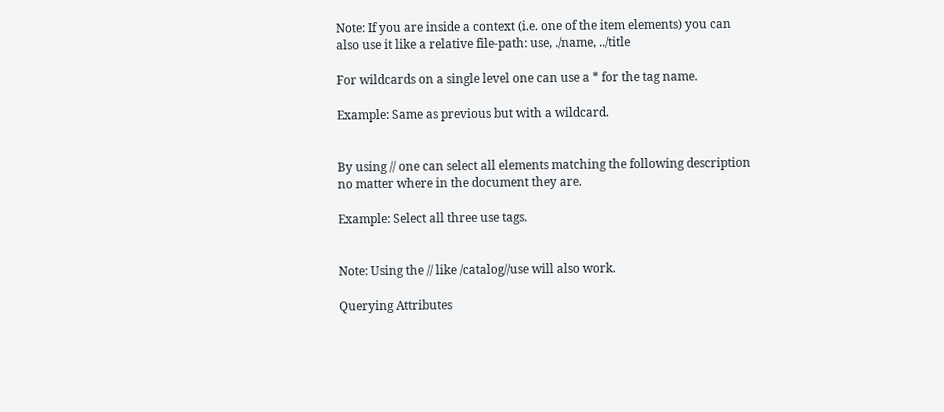Note: If you are inside a context (i.e. one of the item elements) you can also use it like a relative file-path: use, ./name, ../title

For wildcards on a single level one can use a * for the tag name.

Example: Same as previous but with a wildcard.


By using // one can select all elements matching the following description no matter where in the document they are.

Example: Select all three use tags.


Note: Using the // like /catalog//use will also work.

Querying Attributes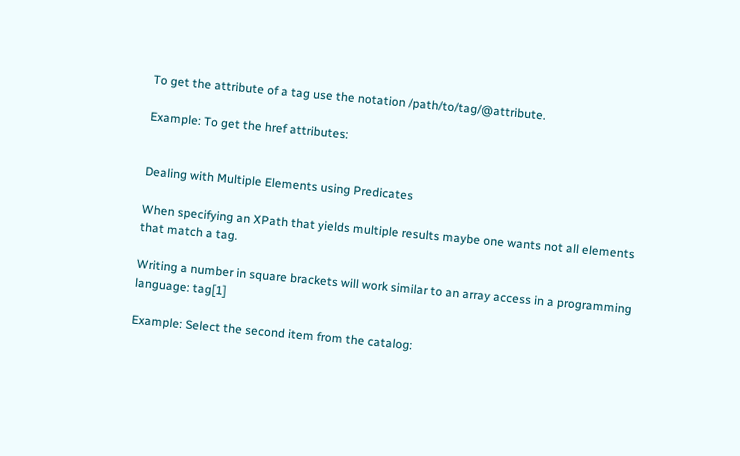To get the attribute of a tag use the notation /path/to/tag/@attribute.

Example: To get the href attributes:


Dealing with Multiple Elements using Predicates

When specifying an XPath that yields multiple results maybe one wants not all elements that match a tag.

Writing a number in square brackets will work similar to an array access in a programming language: tag[1]

Example: Select the second item from the catalog: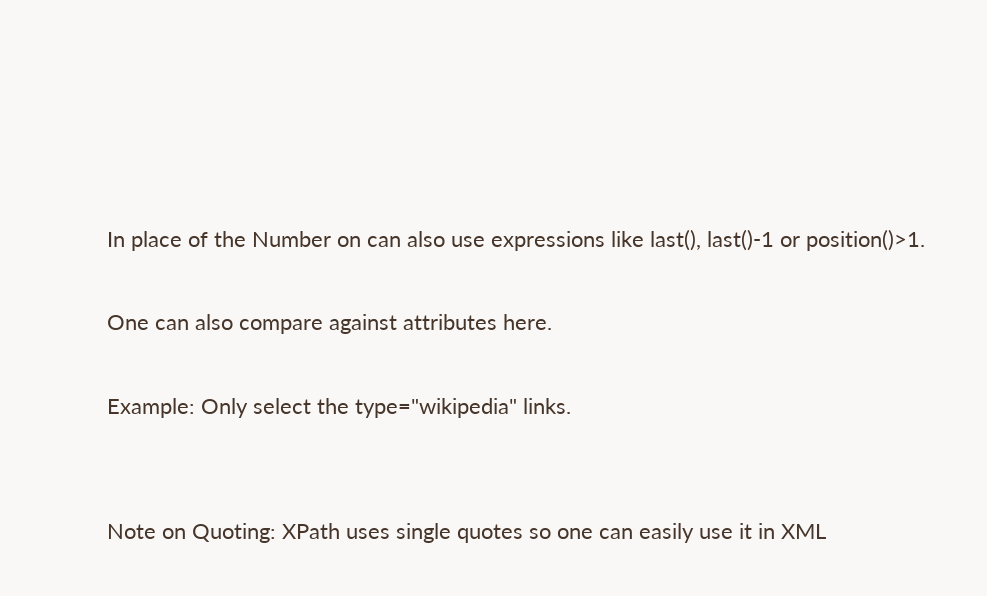In place of the Number on can also use expressions like last(), last()-1 or position()>1.

One can also compare against attributes here.

Example: Only select the type="wikipedia" links.


Note on Quoting: XPath uses single quotes so one can easily use it in XML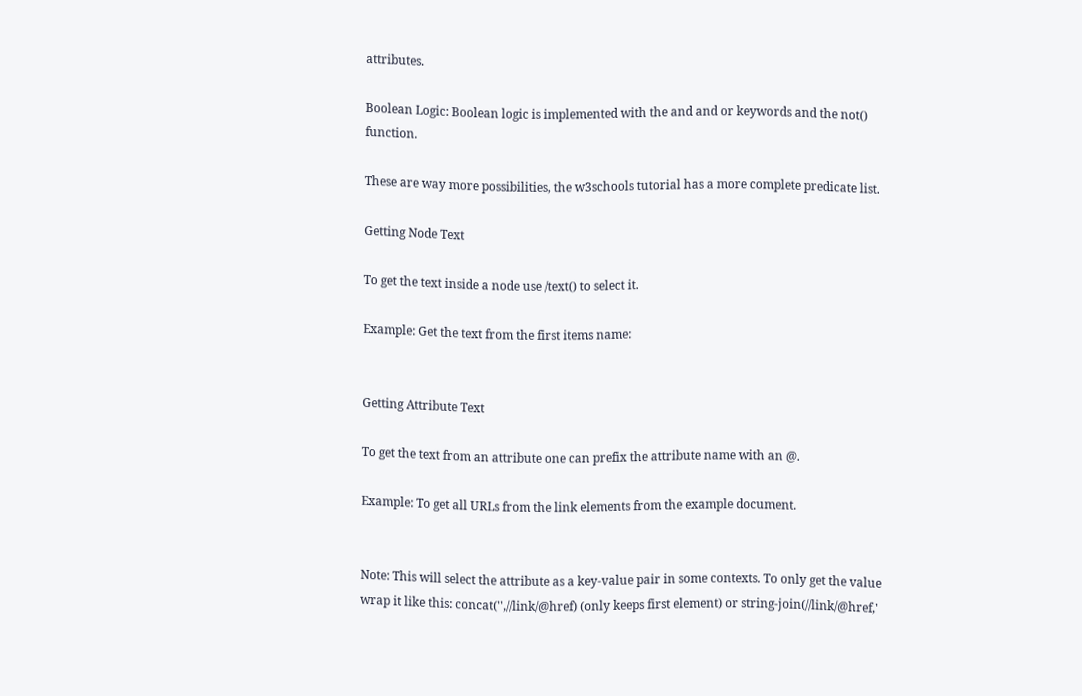attributes.

Boolean Logic: Boolean logic is implemented with the and and or keywords and the not() function.

These are way more possibilities, the w3schools tutorial has a more complete predicate list.

Getting Node Text

To get the text inside a node use /text() to select it.

Example: Get the text from the first items name:


Getting Attribute Text

To get the text from an attribute one can prefix the attribute name with an @.

Example: To get all URLs from the link elements from the example document.


Note: This will select the attribute as a key-value pair in some contexts. To only get the value wrap it like this: concat('',//link/@href) (only keeps first element) or string-join(//link/@href,'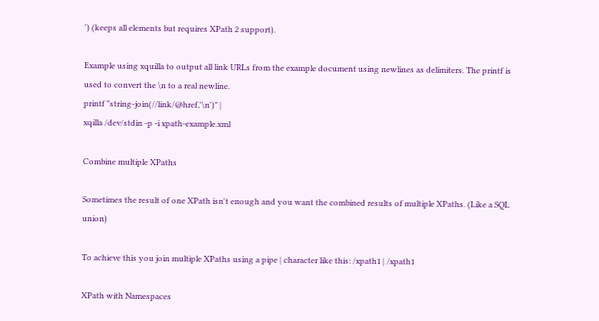') (keeps all elements but requires XPath 2 support).

Example using xquilla to output all link URLs from the example document using newlines as delimiters. The printf is used to convert the \n to a real newline.
printf "string-join(//link/@href,'\n')" |
xqilla /dev/stdin -p -i xpath-example.xml

Combine multiple XPaths

Sometimes the result of one XPath isn't enough and you want the combined results of multiple XPaths. (Like a SQL union)

To achieve this you join multiple XPaths using a pipe | character like this: /xpath1 | /xpath1

XPath with Namespaces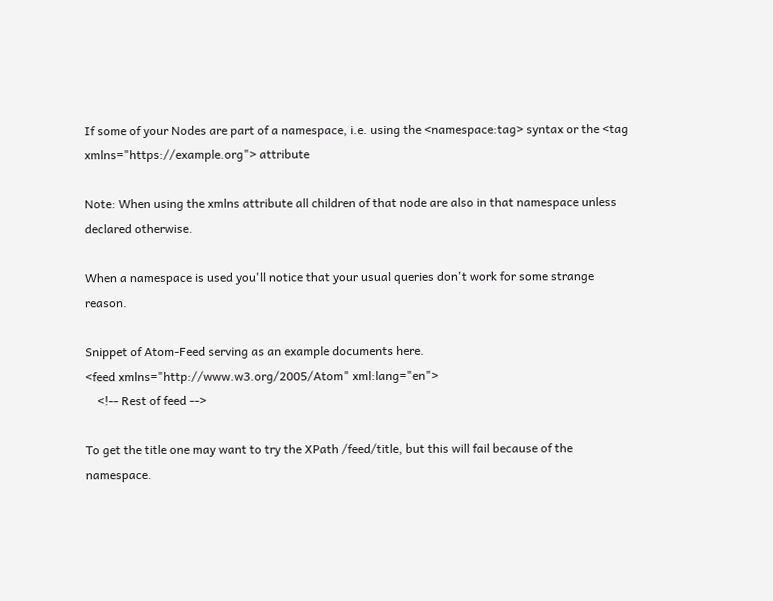If some of your Nodes are part of a namespace, i.e. using the <namespace:tag> syntax or the <tag xmlns="https://example.org"> attribute

Note: When using the xmlns attribute all children of that node are also in that namespace unless declared otherwise.

When a namespace is used you'll notice that your usual queries don't work for some strange reason.

Snippet of Atom-Feed serving as an example documents here.
<feed xmlns="http://www.w3.org/2005/Atom" xml:lang="en">
    <!-- Rest of feed -->

To get the title one may want to try the XPath /feed/title, but this will fail because of the namespace.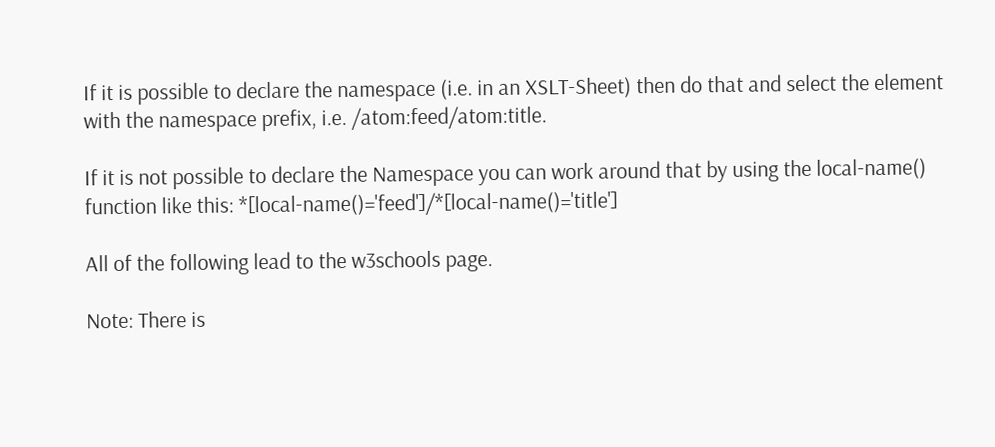If it is possible to declare the namespace (i.e. in an XSLT-Sheet) then do that and select the element with the namespace prefix, i.e. /atom:feed/atom:title.

If it is not possible to declare the Namespace you can work around that by using the local-name() function like this: *[local-name()='feed']/*[local-name()='title']

All of the following lead to the w3schools page.

Note: There is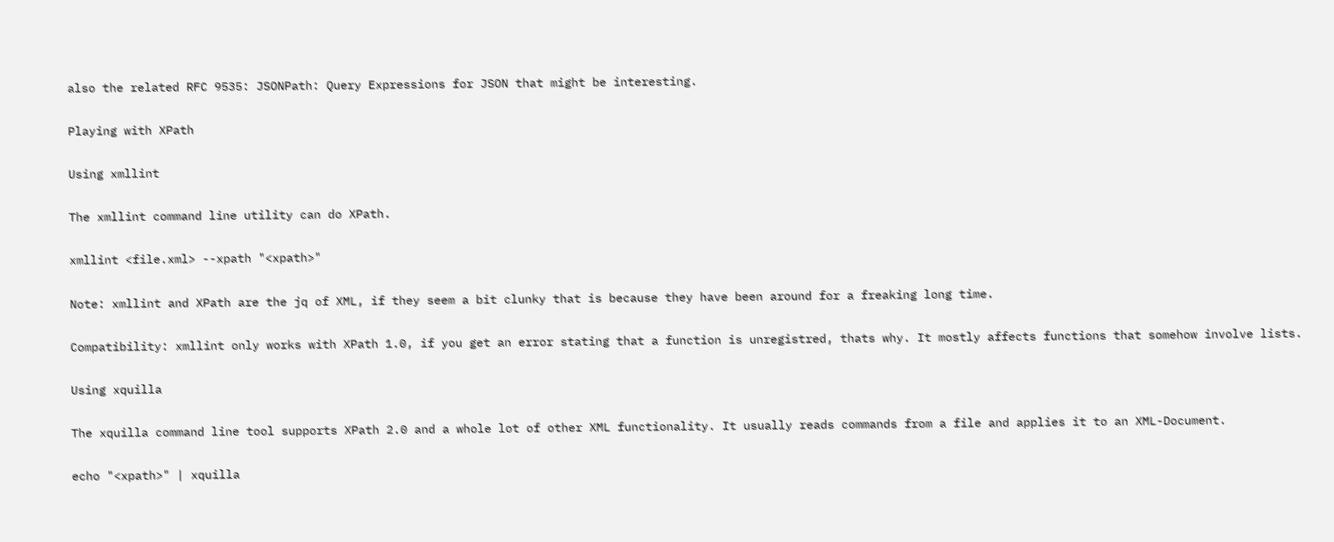also the related RFC 9535: JSONPath: Query Expressions for JSON that might be interesting.

Playing with XPath

Using xmllint

The xmllint command line utility can do XPath.

xmllint <file.xml> --xpath "<xpath>"

Note: xmllint and XPath are the jq of XML, if they seem a bit clunky that is because they have been around for a freaking long time.

Compatibility: xmllint only works with XPath 1.0, if you get an error stating that a function is unregistred, thats why. It mostly affects functions that somehow involve lists.

Using xquilla

The xquilla command line tool supports XPath 2.0 and a whole lot of other XML functionality. It usually reads commands from a file and applies it to an XML-Document.

echo "<xpath>" | xquilla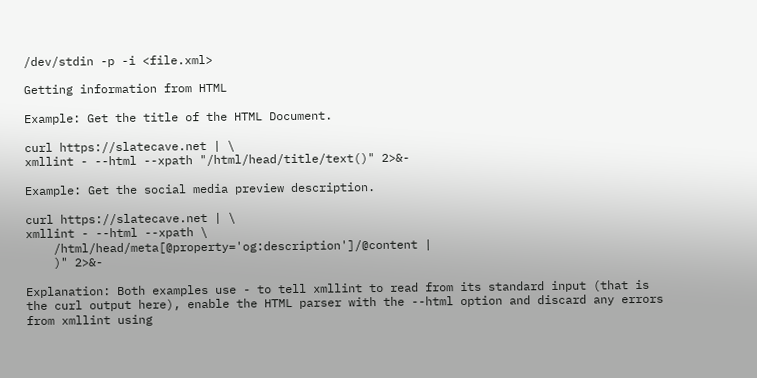/dev/stdin -p -i <file.xml>

Getting information from HTML

Example: Get the title of the HTML Document.

curl https://slatecave.net | \
xmllint - --html --xpath "/html/head/title/text()" 2>&-

Example: Get the social media preview description.

curl https://slatecave.net | \
xmllint - --html --xpath \
    /html/head/meta[@property='og:description']/@content |
    )" 2>&-

Explanation: Both examples use - to tell xmllint to read from its standard input (that is the curl output here), enable the HTML parser with the --html option and discard any errors from xmllint using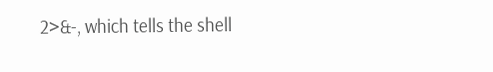2>&-, which tells the shell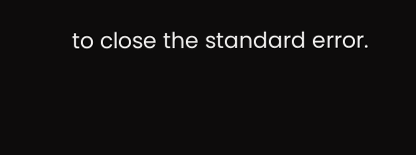to close the standard error.